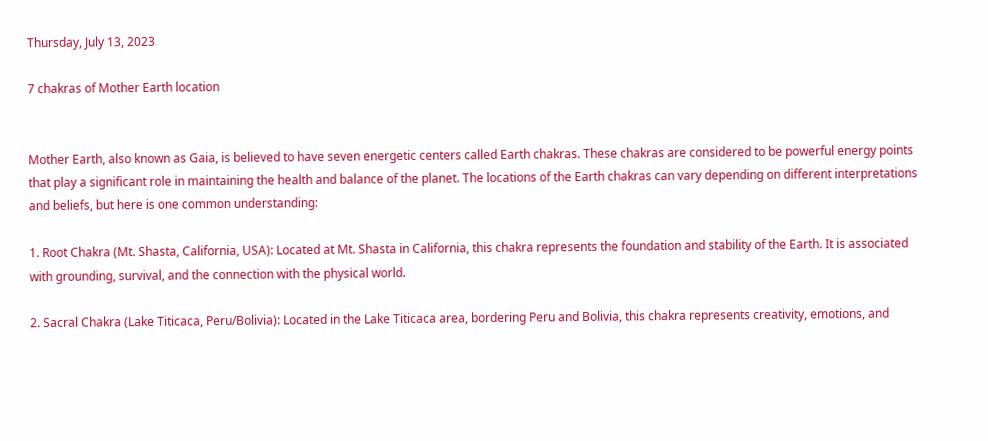Thursday, July 13, 2023

7 chakras of Mother Earth location


Mother Earth, also known as Gaia, is believed to have seven energetic centers called Earth chakras. These chakras are considered to be powerful energy points that play a significant role in maintaining the health and balance of the planet. The locations of the Earth chakras can vary depending on different interpretations and beliefs, but here is one common understanding:

1. Root Chakra (Mt. Shasta, California, USA): Located at Mt. Shasta in California, this chakra represents the foundation and stability of the Earth. It is associated with grounding, survival, and the connection with the physical world.

2. Sacral Chakra (Lake Titicaca, Peru/Bolivia): Located in the Lake Titicaca area, bordering Peru and Bolivia, this chakra represents creativity, emotions, and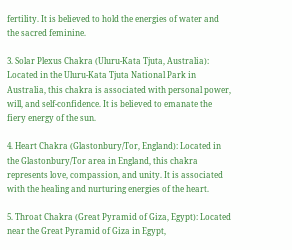fertility. It is believed to hold the energies of water and the sacred feminine.

3. Solar Plexus Chakra (Uluru-Kata Tjuta, Australia): Located in the Uluru-Kata Tjuta National Park in Australia, this chakra is associated with personal power, will, and self-confidence. It is believed to emanate the fiery energy of the sun.

4. Heart Chakra (Glastonbury/Tor, England): Located in the Glastonbury/Tor area in England, this chakra represents love, compassion, and unity. It is associated with the healing and nurturing energies of the heart.

5. Throat Chakra (Great Pyramid of Giza, Egypt): Located near the Great Pyramid of Giza in Egypt,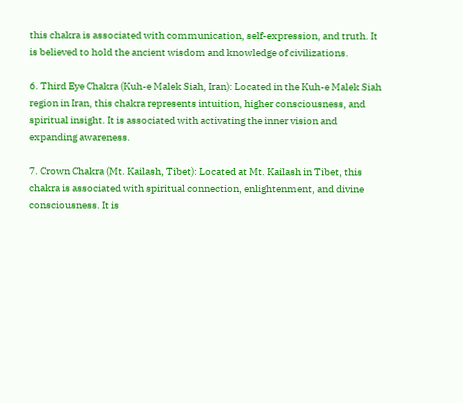this chakra is associated with communication, self-expression, and truth. It is believed to hold the ancient wisdom and knowledge of civilizations.

6. Third Eye Chakra (Kuh-e Malek Siah, Iran): Located in the Kuh-e Malek Siah region in Iran, this chakra represents intuition, higher consciousness, and spiritual insight. It is associated with activating the inner vision and expanding awareness.

7. Crown Chakra (Mt. Kailash, Tibet): Located at Mt. Kailash in Tibet, this chakra is associated with spiritual connection, enlightenment, and divine consciousness. It is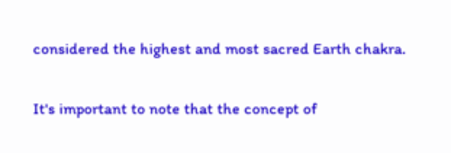considered the highest and most sacred Earth chakra.

It's important to note that the concept of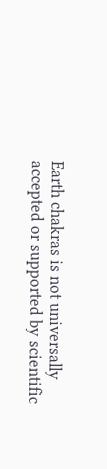Earth chakras is not universally accepted or supported by scientific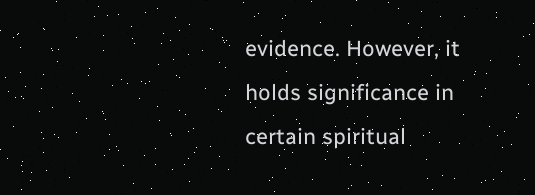evidence. However, it holds significance in certain spiritual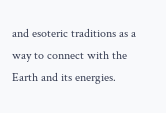and esoteric traditions as a way to connect with the Earth and its energies.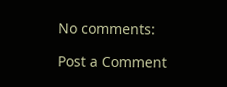No comments:

Post a Comment